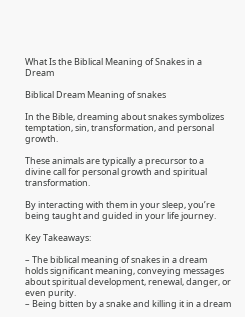What Is the Biblical Meaning of Snakes in a Dream

Biblical Dream Meaning of snakes

In the Bible, dreaming about snakes symbolizes temptation, sin, transformation, and personal growth.

These animals are typically a precursor to a divine call for personal growth and spiritual transformation.

By interacting with them in your sleep, you’re being taught and guided in your life journey.

Key Takeaways:

– The biblical meaning of snakes in a dream holds significant meaning, conveying messages about spiritual development, renewal, danger, or even purity.
– Being bitten by a snake and killing it in a dream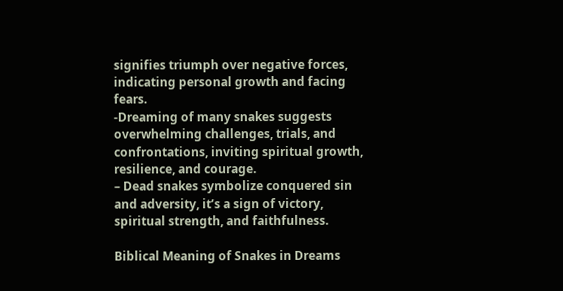signifies triumph over negative forces, indicating personal growth and facing fears.
-Dreaming of many snakes suggests overwhelming challenges, trials, and confrontations, inviting spiritual growth, resilience, and courage.
– Dead snakes symbolize conquered sin and adversity, it’s a sign of victory, spiritual strength, and faithfulness.

Biblical Meaning of Snakes in Dreams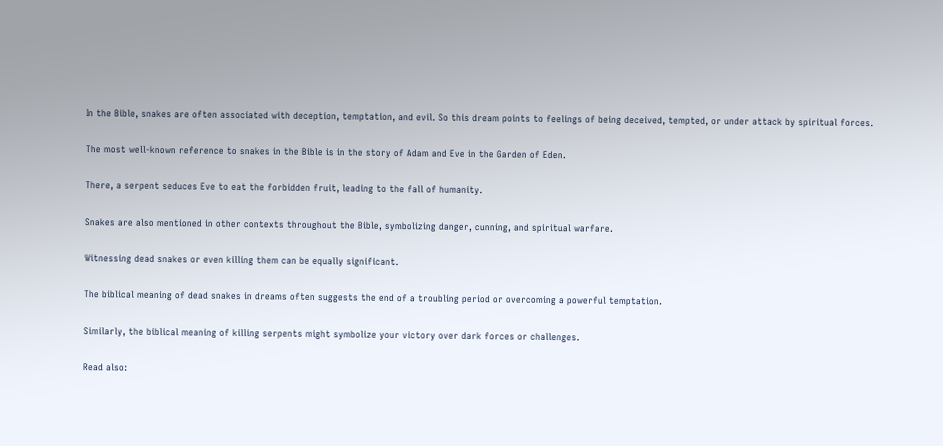In the Bible, snakes are often associated with deception, temptation, and evil. So this dream points to feelings of being deceived, tempted, or under attack by spiritual forces.

The most well-known reference to snakes in the Bible is in the story of Adam and Eve in the Garden of Eden.

There, a serpent seduces Eve to eat the forbidden fruit, leading to the fall of humanity.

Snakes are also mentioned in other contexts throughout the Bible, symbolizing danger, cunning, and spiritual warfare.

Witnessing dead snakes or even killing them can be equally significant.

The biblical meaning of dead snakes in dreams often suggests the end of a troubling period or overcoming a powerful temptation.

Similarly, the biblical meaning of killing serpents might symbolize your victory over dark forces or challenges.

Read also: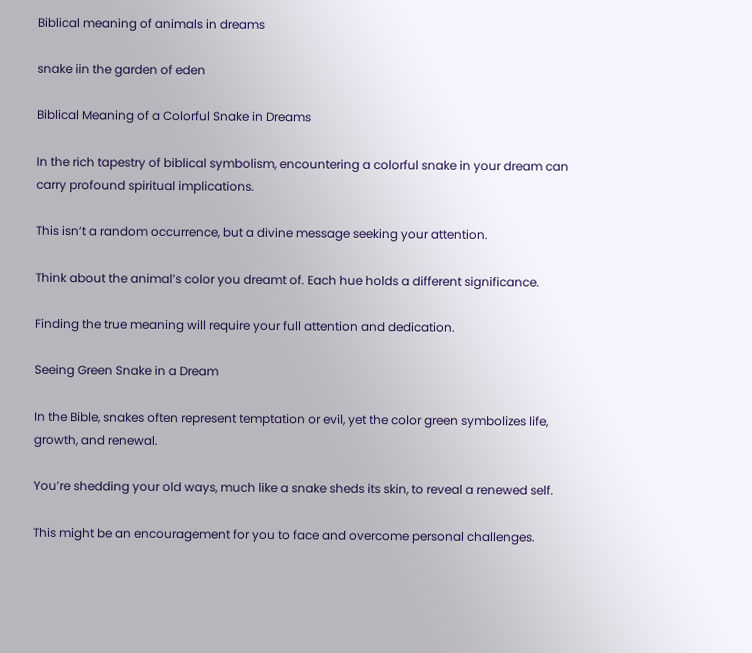Biblical meaning of animals in dreams

snake iin the garden of eden

Biblical Meaning of a Colorful Snake in Dreams

In the rich tapestry of biblical symbolism, encountering a colorful snake in your dream can carry profound spiritual implications.

This isn’t a random occurrence, but a divine message seeking your attention.

Think about the animal’s color you dreamt of. Each hue holds a different significance.

Finding the true meaning will require your full attention and dedication.

Seeing Green Snake in a Dream

In the Bible, snakes often represent temptation or evil, yet the color green symbolizes life, growth, and renewal.

You’re shedding your old ways, much like a snake sheds its skin, to reveal a renewed self.

This might be an encouragement for you to face and overcome personal challenges.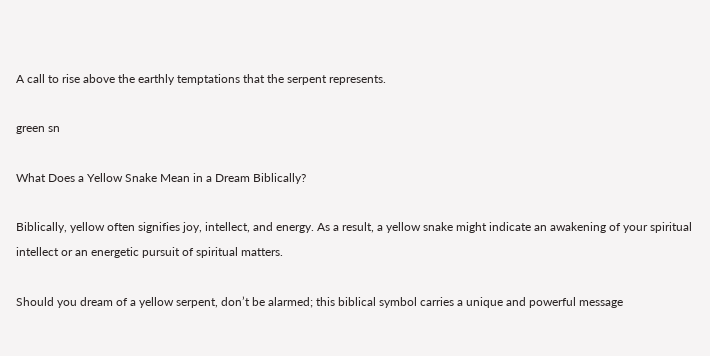A call to rise above the earthly temptations that the serpent represents.

green sn

What Does a Yellow Snake Mean in a Dream Biblically?

Biblically, yellow often signifies joy, intellect, and energy. As a result, a yellow snake might indicate an awakening of your spiritual intellect or an energetic pursuit of spiritual matters.

Should you dream of a yellow serpent, don’t be alarmed; this biblical symbol carries a unique and powerful message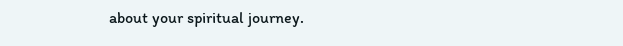about your spiritual journey.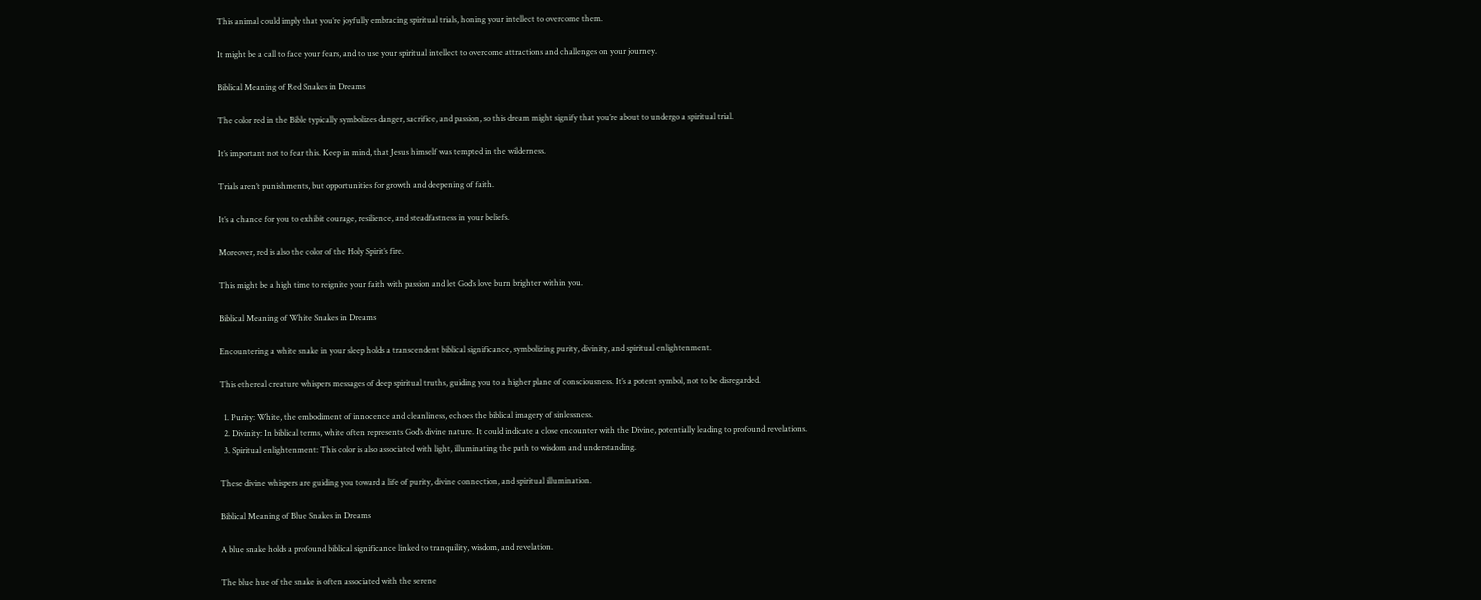This animal could imply that you’re joyfully embracing spiritual trials, honing your intellect to overcome them.

It might be a call to face your fears, and to use your spiritual intellect to overcome attractions and challenges on your journey.

Biblical Meaning of Red Snakes in Dreams

The color red in the Bible typically symbolizes danger, sacrifice, and passion, so this dream might signify that you’re about to undergo a spiritual trial.

It’s important not to fear this. Keep in mind, that Jesus himself was tempted in the wilderness.

Trials aren’t punishments, but opportunities for growth and deepening of faith.

It’s a chance for you to exhibit courage, resilience, and steadfastness in your beliefs.

Moreover, red is also the color of the Holy Spirit’s fire.

This might be a high time to reignite your faith with passion and let God’s love burn brighter within you.

Biblical Meaning of White Snakes in Dreams

Encountering a white snake in your sleep holds a transcendent biblical significance, symbolizing purity, divinity, and spiritual enlightenment.

This ethereal creature whispers messages of deep spiritual truths, guiding you to a higher plane of consciousness. It’s a potent symbol, not to be disregarded.

  1. Purity: White, the embodiment of innocence and cleanliness, echoes the biblical imagery of sinlessness.
  2. Divinity: In biblical terms, white often represents God’s divine nature. It could indicate a close encounter with the Divine, potentially leading to profound revelations.
  3. Spiritual enlightenment: This color is also associated with light, illuminating the path to wisdom and understanding.

These divine whispers are guiding you toward a life of purity, divine connection, and spiritual illumination.

Biblical Meaning of Blue Snakes in Dreams

A blue snake holds a profound biblical significance linked to tranquility, wisdom, and revelation.

The blue hue of the snake is often associated with the serene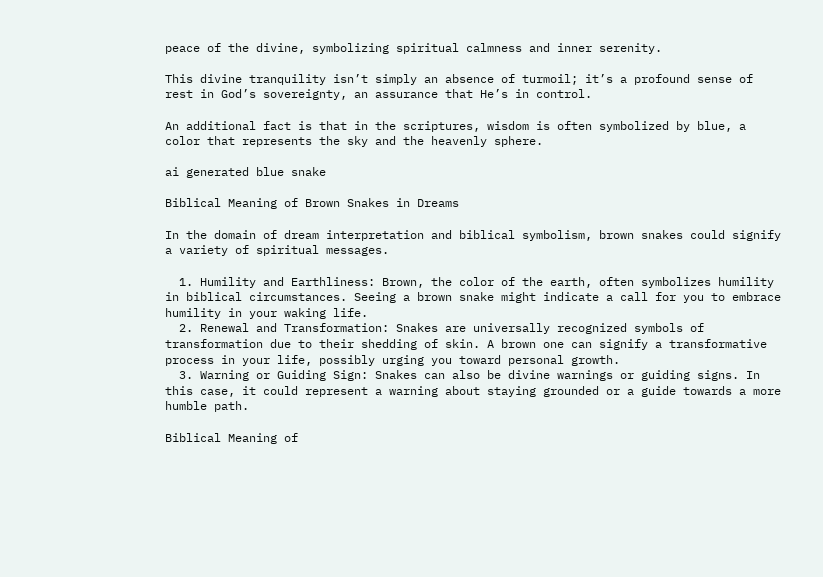peace of the divine, symbolizing spiritual calmness and inner serenity.

This divine tranquility isn’t simply an absence of turmoil; it’s a profound sense of rest in God’s sovereignty, an assurance that He’s in control.

An additional fact is that in the scriptures, wisdom is often symbolized by blue, a color that represents the sky and the heavenly sphere.

ai generated blue snake

Biblical Meaning of Brown Snakes in Dreams

In the domain of dream interpretation and biblical symbolism, brown snakes could signify a variety of spiritual messages.

  1. Humility and Earthliness: Brown, the color of the earth, often symbolizes humility in biblical circumstances. Seeing a brown snake might indicate a call for you to embrace humility in your waking life.
  2. Renewal and Transformation: Snakes are universally recognized symbols of transformation due to their shedding of skin. A brown one can signify a transformative process in your life, possibly urging you toward personal growth.
  3. Warning or Guiding Sign: Snakes can also be divine warnings or guiding signs. In this case, it could represent a warning about staying grounded or a guide towards a more humble path.

Biblical Meaning of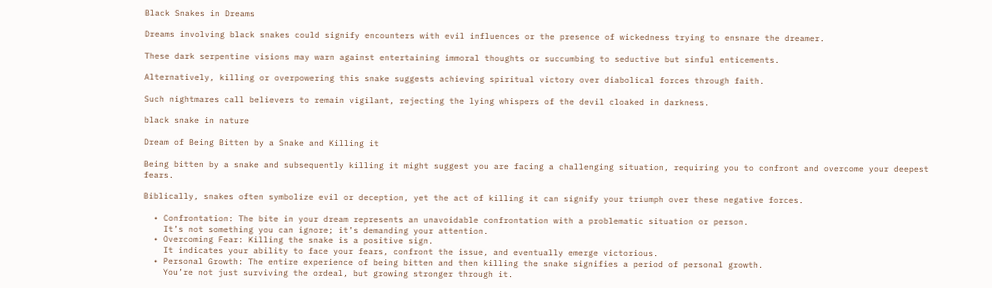Black Snakes in Dreams

Dreams involving black snakes could signify encounters with evil influences or the presence of wickedness trying to ensnare the dreamer.

These dark serpentine visions may warn against entertaining immoral thoughts or succumbing to seductive but sinful enticements.

Alternatively, killing or overpowering this snake suggests achieving spiritual victory over diabolical forces through faith.

Such nightmares call believers to remain vigilant, rejecting the lying whispers of the devil cloaked in darkness.

black snake in nature

Dream of Being Bitten by a Snake and Killing it

Being bitten by a snake and subsequently killing it might suggest you are facing a challenging situation, requiring you to confront and overcome your deepest fears.

Biblically, snakes often symbolize evil or deception, yet the act of killing it can signify your triumph over these negative forces.

  • Confrontation: The bite in your dream represents an unavoidable confrontation with a problematic situation or person.
    It’s not something you can ignore; it’s demanding your attention.
  • Overcoming Fear: Killing the snake is a positive sign.
    It indicates your ability to face your fears, confront the issue, and eventually emerge victorious.
  • Personal Growth: The entire experience of being bitten and then killing the snake signifies a period of personal growth.
    You’re not just surviving the ordeal, but growing stronger through it.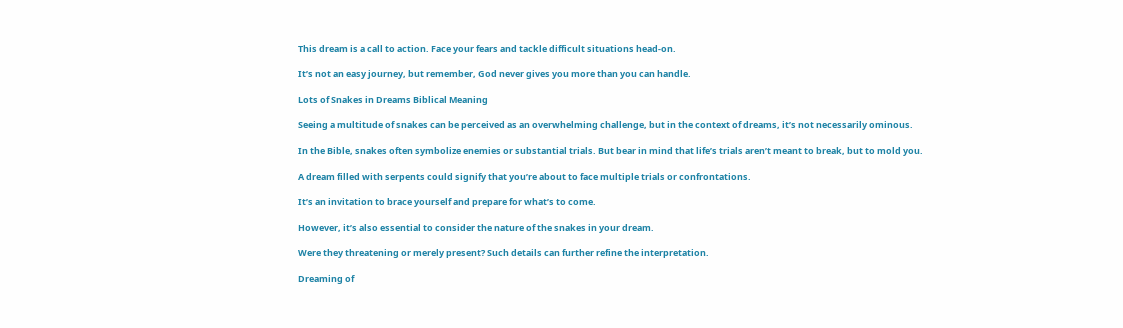This dream is a call to action. Face your fears and tackle difficult situations head-on.

It’s not an easy journey, but remember, God never gives you more than you can handle.

Lots of Snakes in Dreams Biblical Meaning

Seeing a multitude of snakes can be perceived as an overwhelming challenge, but in the context of dreams, it’s not necessarily ominous.

In the Bible, snakes often symbolize enemies or substantial trials. But bear in mind that life’s trials aren’t meant to break, but to mold you.

A dream filled with serpents could signify that you’re about to face multiple trials or confrontations.

It’s an invitation to brace yourself and prepare for what’s to come.

However, it’s also essential to consider the nature of the snakes in your dream.

Were they threatening or merely present? Such details can further refine the interpretation.

Dreaming of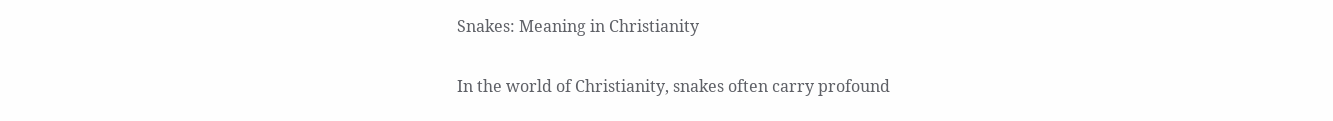Snakes: Meaning in Christianity

In the world of Christianity, snakes often carry profound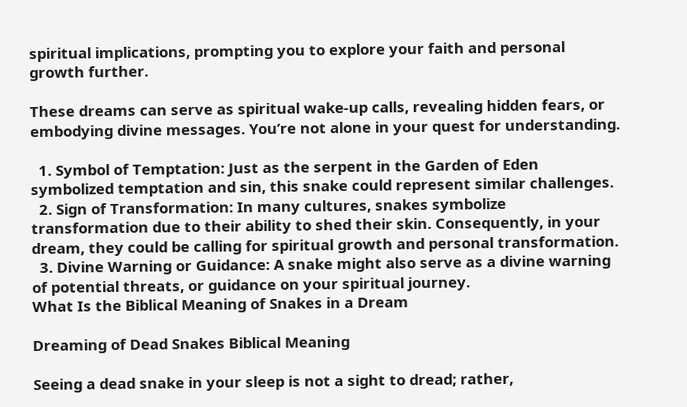spiritual implications, prompting you to explore your faith and personal growth further.

These dreams can serve as spiritual wake-up calls, revealing hidden fears, or embodying divine messages. You’re not alone in your quest for understanding.

  1. Symbol of Temptation: Just as the serpent in the Garden of Eden symbolized temptation and sin, this snake could represent similar challenges.
  2. Sign of Transformation: In many cultures, snakes symbolize transformation due to their ability to shed their skin. Consequently, in your dream, they could be calling for spiritual growth and personal transformation.
  3. Divine Warning or Guidance: A snake might also serve as a divine warning of potential threats, or guidance on your spiritual journey.
What Is the Biblical Meaning of Snakes in a Dream

Dreaming of Dead Snakes Biblical Meaning

Seeing a dead snake in your sleep is not a sight to dread; rather,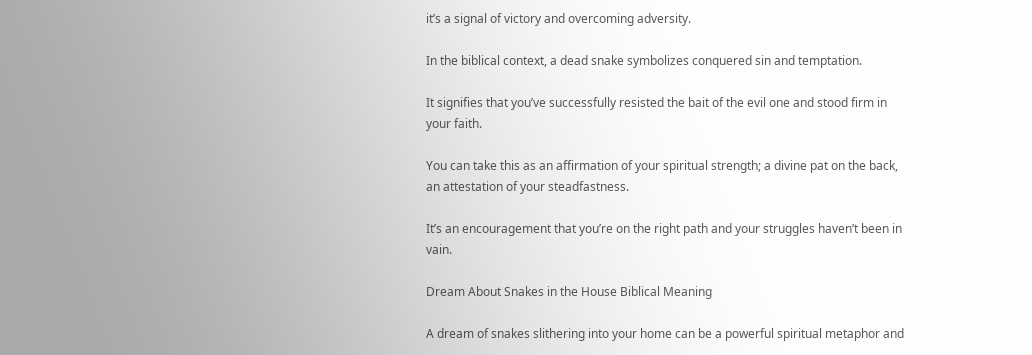it’s a signal of victory and overcoming adversity.

In the biblical context, a dead snake symbolizes conquered sin and temptation.

It signifies that you’ve successfully resisted the bait of the evil one and stood firm in your faith.

You can take this as an affirmation of your spiritual strength; a divine pat on the back, an attestation of your steadfastness.

It’s an encouragement that you’re on the right path and your struggles haven’t been in vain.

Dream About Snakes in the House Biblical Meaning

A dream of snakes slithering into your home can be a powerful spiritual metaphor and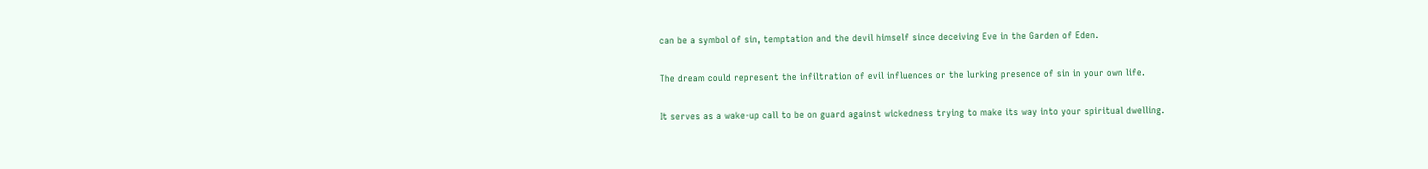can be a symbol of sin, temptation and the devil himself since deceiving Eve in the Garden of Eden.

The dream could represent the infiltration of evil influences or the lurking presence of sin in your own life.

It serves as a wake-up call to be on guard against wickedness trying to make its way into your spiritual dwelling.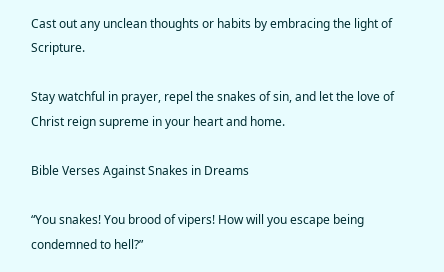Cast out any unclean thoughts or habits by embracing the light of Scripture.

Stay watchful in prayer, repel the snakes of sin, and let the love of Christ reign supreme in your heart and home.

Bible Verses Against Snakes in Dreams

“You snakes! You brood of vipers! How will you escape being condemned to hell?”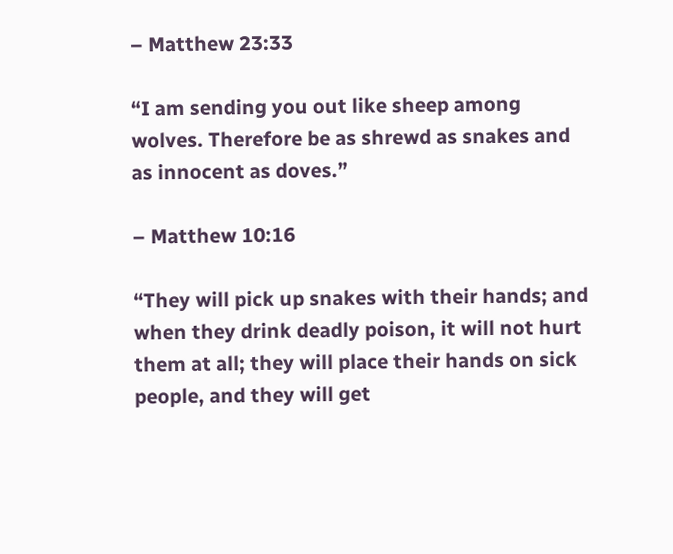– Matthew 23:33

“I am sending you out like sheep among wolves. Therefore be as shrewd as snakes and as innocent as doves.”

– Matthew 10:16

“They will pick up snakes with their hands; and when they drink deadly poison, it will not hurt them at all; they will place their hands on sick people, and they will get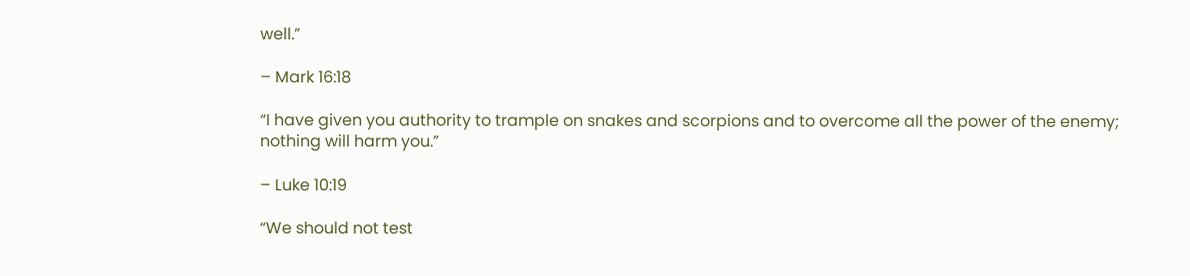well.”

– Mark 16:18

“I have given you authority to trample on snakes and scorpions and to overcome all the power of the enemy; nothing will harm you.”

– Luke 10:19

“We should not test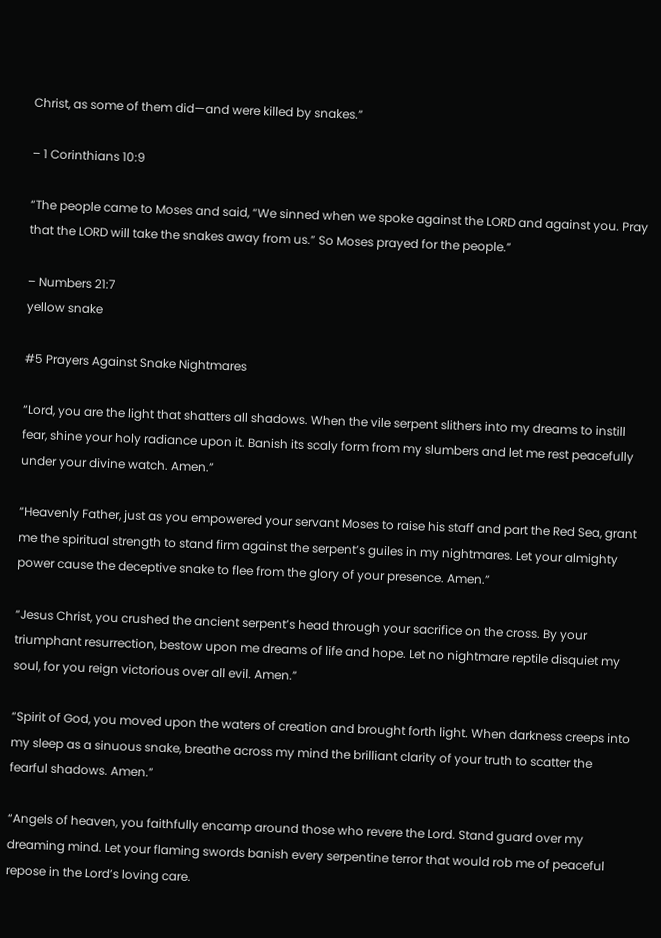Christ, as some of them did—and were killed by snakes.”

– 1 Corinthians 10:9

“The people came to Moses and said, “We sinned when we spoke against the LORD and against you. Pray that the LORD will take the snakes away from us.” So Moses prayed for the people.”

– Numbers 21:7
yellow snake

#5 Prayers Against Snake Nightmares

“Lord, you are the light that shatters all shadows. When the vile serpent slithers into my dreams to instill fear, shine your holy radiance upon it. Banish its scaly form from my slumbers and let me rest peacefully under your divine watch. Amen.”

“Heavenly Father, just as you empowered your servant Moses to raise his staff and part the Red Sea, grant me the spiritual strength to stand firm against the serpent’s guiles in my nightmares. Let your almighty power cause the deceptive snake to flee from the glory of your presence. Amen.”

“Jesus Christ, you crushed the ancient serpent’s head through your sacrifice on the cross. By your triumphant resurrection, bestow upon me dreams of life and hope. Let no nightmare reptile disquiet my soul, for you reign victorious over all evil. Amen.”

“Spirit of God, you moved upon the waters of creation and brought forth light. When darkness creeps into my sleep as a sinuous snake, breathe across my mind the brilliant clarity of your truth to scatter the fearful shadows. Amen.”

“Angels of heaven, you faithfully encamp around those who revere the Lord. Stand guard over my dreaming mind. Let your flaming swords banish every serpentine terror that would rob me of peaceful repose in the Lord’s loving care.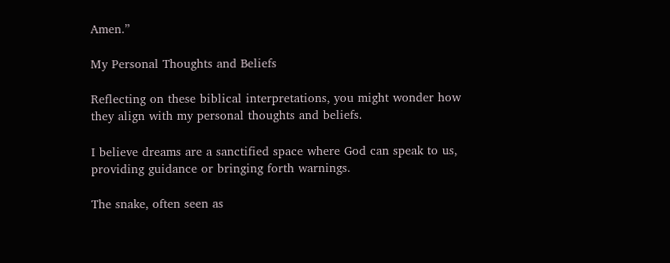Amen.”

My Personal Thoughts and Beliefs

Reflecting on these biblical interpretations, you might wonder how they align with my personal thoughts and beliefs.

I believe dreams are a sanctified space where God can speak to us, providing guidance or bringing forth warnings.

The snake, often seen as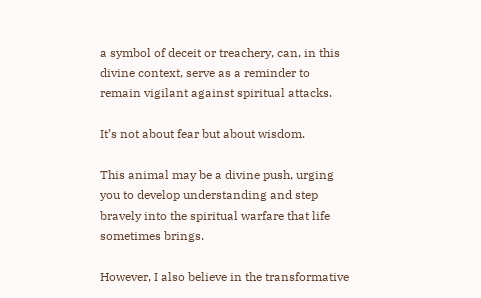a symbol of deceit or treachery, can, in this divine context, serve as a reminder to remain vigilant against spiritual attacks.

It’s not about fear but about wisdom.

This animal may be a divine push, urging you to develop understanding and step bravely into the spiritual warfare that life sometimes brings.

However, I also believe in the transformative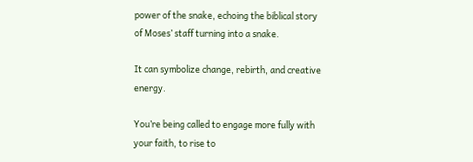power of the snake, echoing the biblical story of Moses’ staff turning into a snake.

It can symbolize change, rebirth, and creative energy.

You’re being called to engage more fully with your faith, to rise to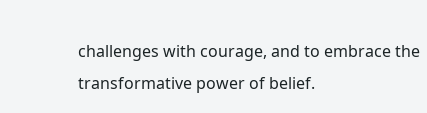challenges with courage, and to embrace the transformative power of belief.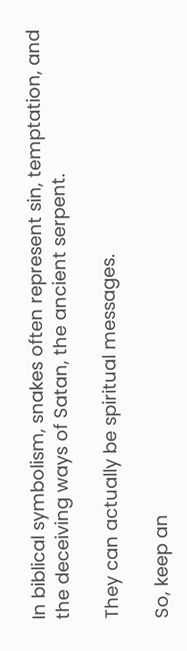In biblical symbolism, snakes often represent sin, temptation, and the deceiving ways of Satan, the ancient serpent.

They can actually be spiritual messages.

So, keep an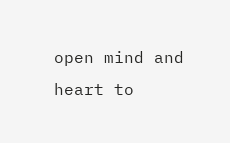open mind and heart to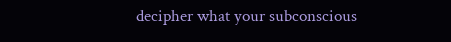decipher what your subconscious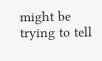might be trying to tell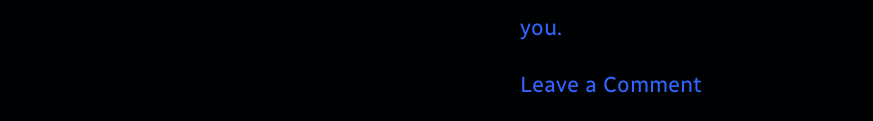you.

Leave a Comment